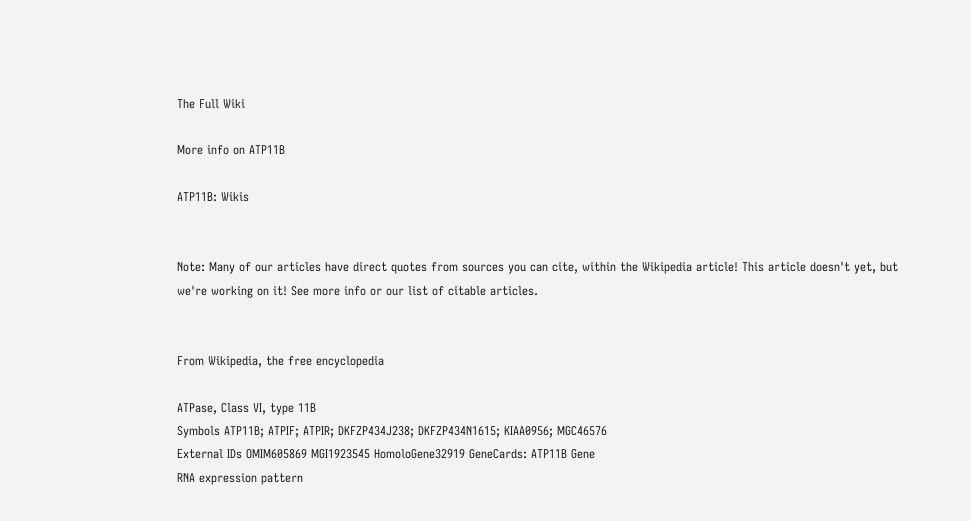The Full Wiki

More info on ATP11B

ATP11B: Wikis


Note: Many of our articles have direct quotes from sources you can cite, within the Wikipedia article! This article doesn't yet, but we're working on it! See more info or our list of citable articles.


From Wikipedia, the free encyclopedia

ATPase, Class VI, type 11B
Symbols ATP11B; ATPIF; ATPIR; DKFZP434J238; DKFZP434N1615; KIAA0956; MGC46576
External IDs OMIM605869 MGI1923545 HomoloGene32919 GeneCards: ATP11B Gene
RNA expression pattern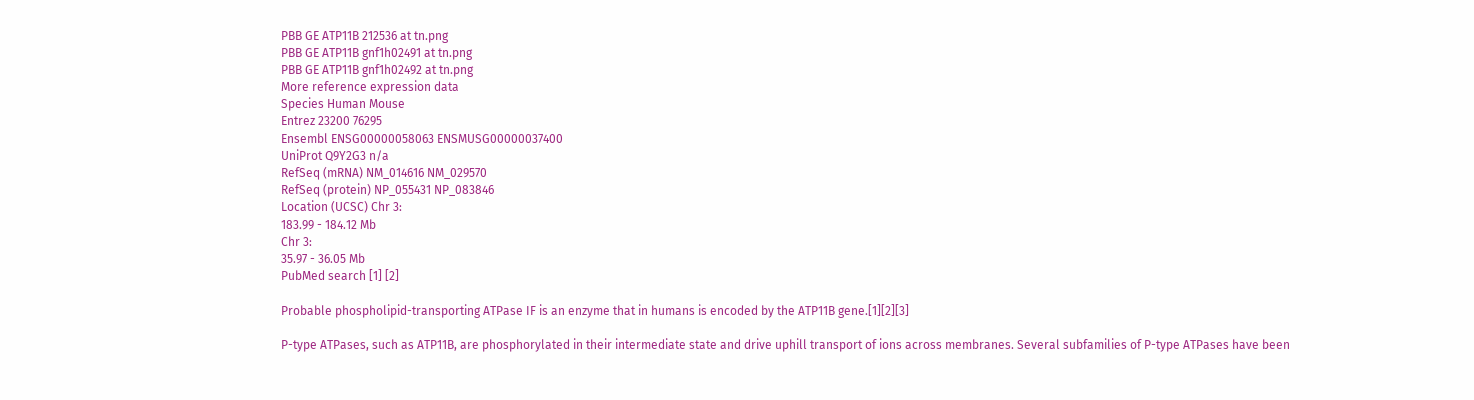PBB GE ATP11B 212536 at tn.png
PBB GE ATP11B gnf1h02491 at tn.png
PBB GE ATP11B gnf1h02492 at tn.png
More reference expression data
Species Human Mouse
Entrez 23200 76295
Ensembl ENSG00000058063 ENSMUSG00000037400
UniProt Q9Y2G3 n/a
RefSeq (mRNA) NM_014616 NM_029570
RefSeq (protein) NP_055431 NP_083846
Location (UCSC) Chr 3:
183.99 - 184.12 Mb
Chr 3:
35.97 - 36.05 Mb
PubMed search [1] [2]

Probable phospholipid-transporting ATPase IF is an enzyme that in humans is encoded by the ATP11B gene.[1][2][3]

P-type ATPases, such as ATP11B, are phosphorylated in their intermediate state and drive uphill transport of ions across membranes. Several subfamilies of P-type ATPases have been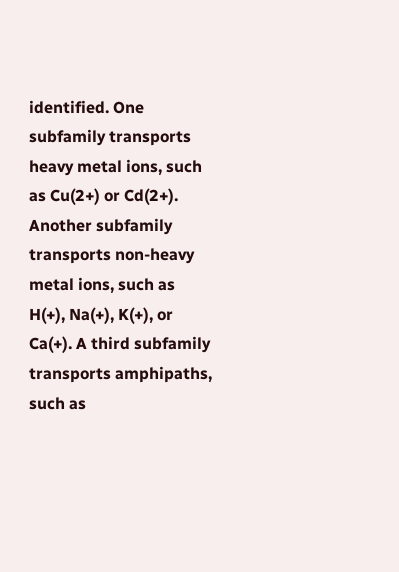identified. One subfamily transports heavy metal ions, such as Cu(2+) or Cd(2+). Another subfamily transports non-heavy metal ions, such as H(+), Na(+), K(+), or Ca(+). A third subfamily transports amphipaths, such as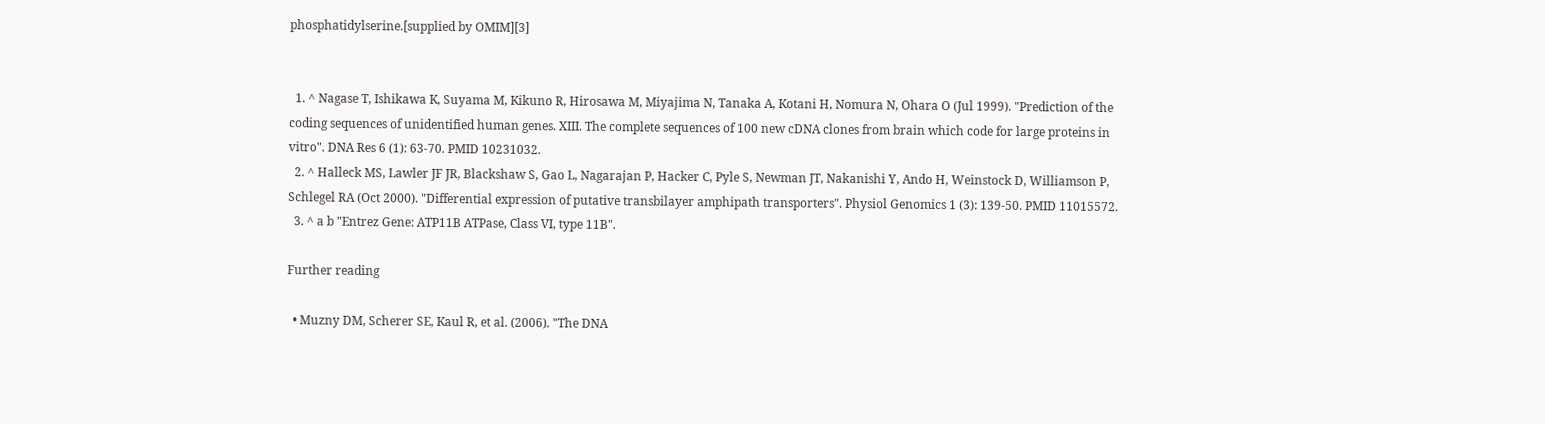phosphatidylserine.[supplied by OMIM][3]


  1. ^ Nagase T, Ishikawa K, Suyama M, Kikuno R, Hirosawa M, Miyajima N, Tanaka A, Kotani H, Nomura N, Ohara O (Jul 1999). "Prediction of the coding sequences of unidentified human genes. XIII. The complete sequences of 100 new cDNA clones from brain which code for large proteins in vitro". DNA Res 6 (1): 63-70. PMID 10231032.
  2. ^ Halleck MS, Lawler JF JR, Blackshaw S, Gao L, Nagarajan P, Hacker C, Pyle S, Newman JT, Nakanishi Y, Ando H, Weinstock D, Williamson P, Schlegel RA (Oct 2000). "Differential expression of putative transbilayer amphipath transporters". Physiol Genomics 1 (3): 139-50. PMID 11015572.
  3. ^ a b "Entrez Gene: ATP11B ATPase, Class VI, type 11B".

Further reading

  • Muzny DM, Scherer SE, Kaul R, et al. (2006). "The DNA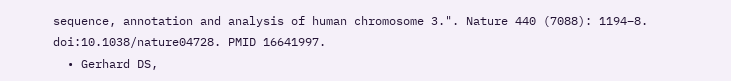sequence, annotation and analysis of human chromosome 3.". Nature 440 (7088): 1194–8. doi:10.1038/nature04728. PMID 16641997.
  • Gerhard DS,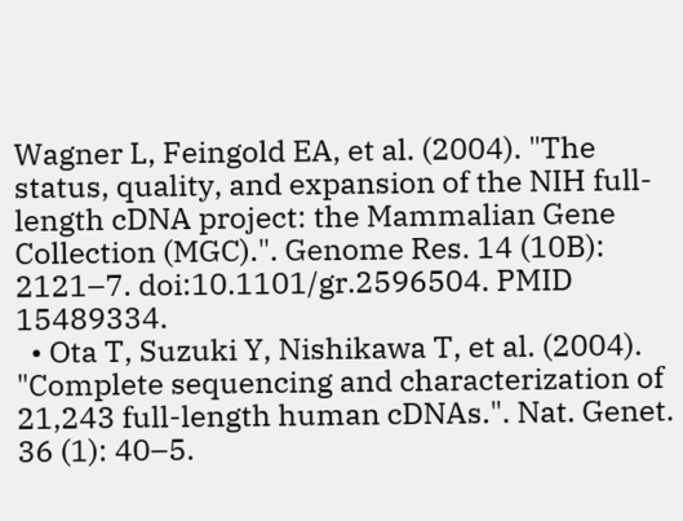Wagner L, Feingold EA, et al. (2004). "The status, quality, and expansion of the NIH full-length cDNA project: the Mammalian Gene Collection (MGC).". Genome Res. 14 (10B): 2121–7. doi:10.1101/gr.2596504. PMID 15489334.
  • Ota T, Suzuki Y, Nishikawa T, et al. (2004). "Complete sequencing and characterization of 21,243 full-length human cDNAs.". Nat. Genet. 36 (1): 40–5.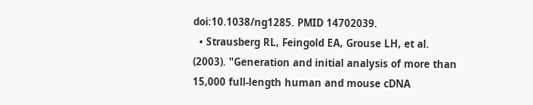doi:10.1038/ng1285. PMID 14702039.
  • Strausberg RL, Feingold EA, Grouse LH, et al. (2003). "Generation and initial analysis of more than 15,000 full-length human and mouse cDNA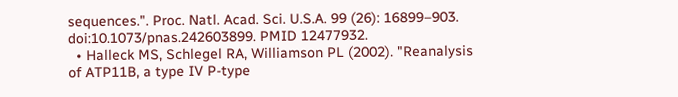sequences.". Proc. Natl. Acad. Sci. U.S.A. 99 (26): 16899–903. doi:10.1073/pnas.242603899. PMID 12477932.
  • Halleck MS, Schlegel RA, Williamson PL (2002). "Reanalysis of ATP11B, a type IV P-type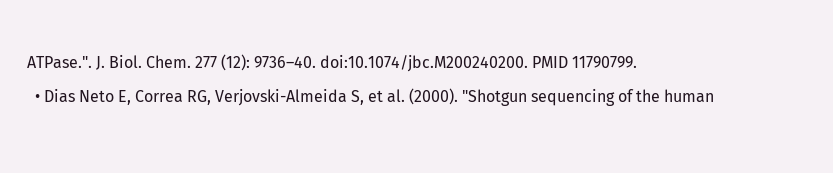ATPase.". J. Biol. Chem. 277 (12): 9736–40. doi:10.1074/jbc.M200240200. PMID 11790799.
  • Dias Neto E, Correa RG, Verjovski-Almeida S, et al. (2000). "Shotgun sequencing of the human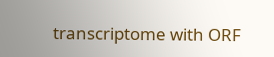transcriptome with ORF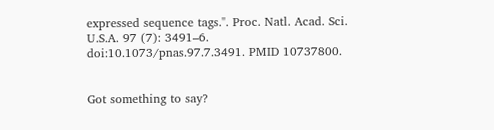expressed sequence tags.". Proc. Natl. Acad. Sci. U.S.A. 97 (7): 3491–6. doi:10.1073/pnas.97.7.3491. PMID 10737800.


Got something to say?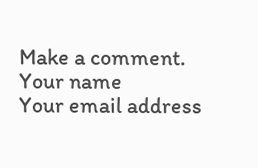Make a comment.
Your name
Your email address